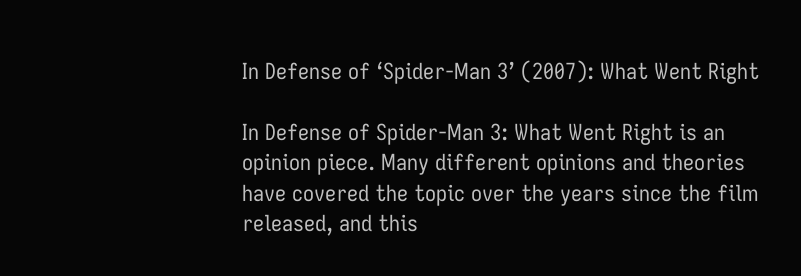In Defense of ‘Spider-Man 3’ (2007): What Went Right

In Defense of Spider-Man 3: What Went Right is an opinion piece. Many different opinions and theories have covered the topic over the years since the film released, and this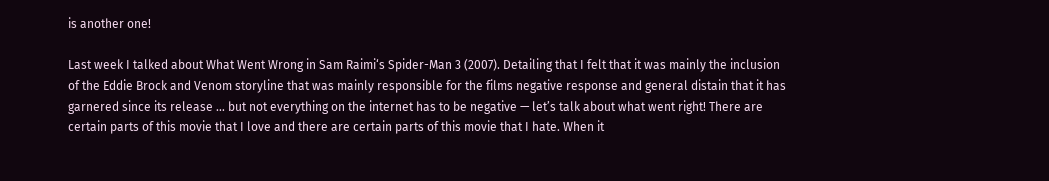is another one!

Last week I talked about What Went Wrong in Sam Raimi‘s Spider-Man 3 (2007). Detailing that I felt that it was mainly the inclusion of the Eddie Brock and Venom storyline that was mainly responsible for the films negative response and general distain that it has garnered since its release … but not everything on the internet has to be negative — let’s talk about what went right! There are certain parts of this movie that I love and there are certain parts of this movie that I hate. When it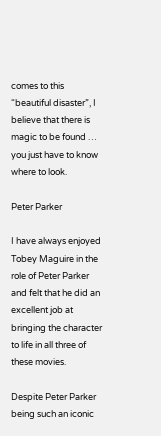comes to this “beautiful disaster”, I believe that there is magic to be found … you just have to know where to look.

Peter Parker

I have always enjoyed Tobey Maguire in the role of Peter Parker and felt that he did an excellent job at bringing the character to life in all three of these movies.

Despite Peter Parker being such an iconic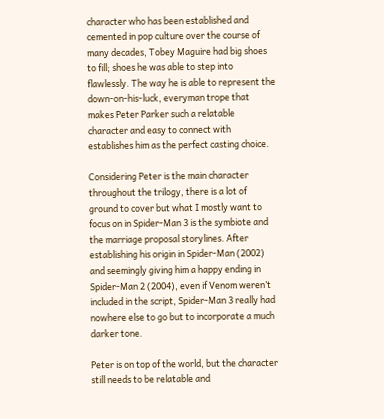character who has been established and cemented in pop culture over the course of many decades, Tobey Maguire had big shoes to fill; shoes he was able to step into flawlessly. The way he is able to represent the down-on-his-luck, everyman trope that makes Peter Parker such a relatable character and easy to connect with establishes him as the perfect casting choice.

Considering Peter is the main character throughout the trilogy, there is a lot of ground to cover but what I mostly want to focus on in Spider-Man 3 is the symbiote and the marriage proposal storylines. After establishing his origin in Spider-Man (2002) and seemingly giving him a happy ending in Spider-Man 2 (2004), even if Venom weren’t included in the script, Spider-Man 3 really had nowhere else to go but to incorporate a much darker tone.

Peter is on top of the world, but the character still needs to be relatable and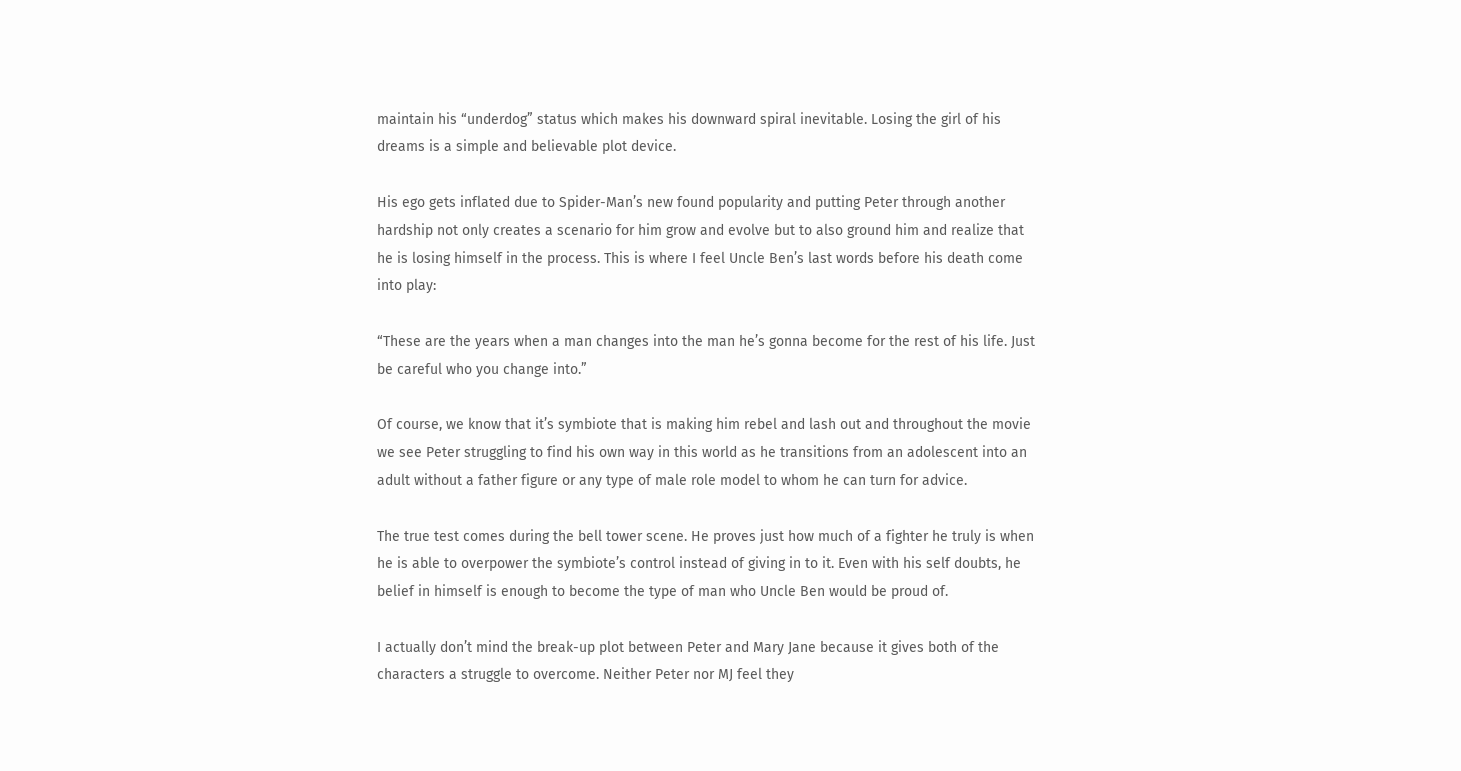maintain his “underdog” status which makes his downward spiral inevitable. Losing the girl of his dreams is a simple and believable plot device.

His ego gets inflated due to Spider-Man’s new found popularity and putting Peter through another hardship not only creates a scenario for him grow and evolve but to also ground him and realize that he is losing himself in the process. This is where I feel Uncle Ben’s last words before his death come into play:

“These are the years when a man changes into the man he’s gonna become for the rest of his life. Just be careful who you change into.”

Of course, we know that it’s symbiote that is making him rebel and lash out and throughout the movie we see Peter struggling to find his own way in this world as he transitions from an adolescent into an adult without a father figure or any type of male role model to whom he can turn for advice.

The true test comes during the bell tower scene. He proves just how much of a fighter he truly is when he is able to overpower the symbiote’s control instead of giving in to it. Even with his self doubts, he belief in himself is enough to become the type of man who Uncle Ben would be proud of.

I actually don’t mind the break-up plot between Peter and Mary Jane because it gives both of the characters a struggle to overcome. Neither Peter nor MJ feel they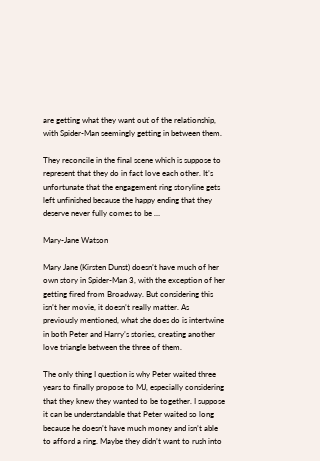are getting what they want out of the relationship, with Spider-Man seemingly getting in between them.

They reconcile in the final scene which is suppose to represent that they do in fact love each other. It’s unfortunate that the engagement ring storyline gets left unfinished because the happy ending that they deserve never fully comes to be …

Mary-Jane Watson

Mary Jane (Kirsten Dunst) doesn’t have much of her own story in Spider-Man 3, with the exception of her getting fired from Broadway. But considering this isn’t her movie, it doesn’t really matter. As previously mentioned, what she does do is intertwine in both Peter and Harry’s stories, creating another love triangle between the three of them.

The only thing I question is why Peter waited three years to finally propose to MJ, especially considering that they knew they wanted to be together. I suppose it can be understandable that Peter waited so long because he doesn’t have much money and isn’t able to afford a ring. Maybe they didn’t want to rush into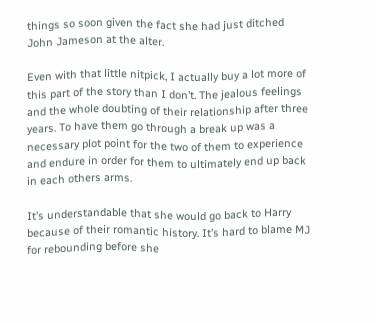things so soon given the fact she had just ditched John Jameson at the alter.

Even with that little nitpick, I actually buy a lot more of this part of the story than I don’t. The jealous feelings and the whole doubting of their relationship after three years. To have them go through a break up was a necessary plot point for the two of them to experience and endure in order for them to ultimately end up back in each others arms.

It’s understandable that she would go back to Harry because of their romantic history. It’s hard to blame MJ for rebounding before she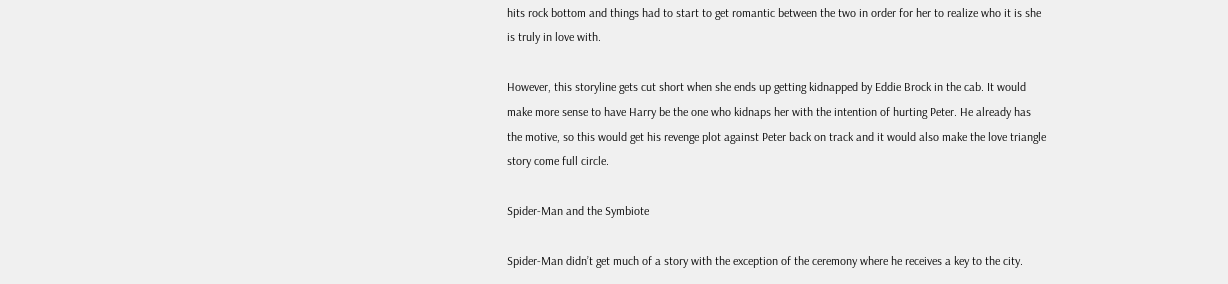hits rock bottom and things had to start to get romantic between the two in order for her to realize who it is she is truly in love with.

However, this storyline gets cut short when she ends up getting kidnapped by Eddie Brock in the cab. It would make more sense to have Harry be the one who kidnaps her with the intention of hurting Peter. He already has the motive, so this would get his revenge plot against Peter back on track and it would also make the love triangle story come full circle.

Spider-Man and the Symbiote

Spider-Man didn’t get much of a story with the exception of the ceremony where he receives a key to the city.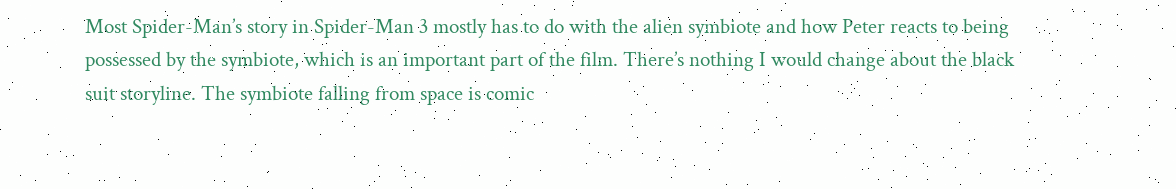Most Spider-Man’s story in Spider-Man 3 mostly has to do with the alien symbiote and how Peter reacts to being possessed by the symbiote, which is an important part of the film. There’s nothing I would change about the black suit storyline. The symbiote falling from space is comic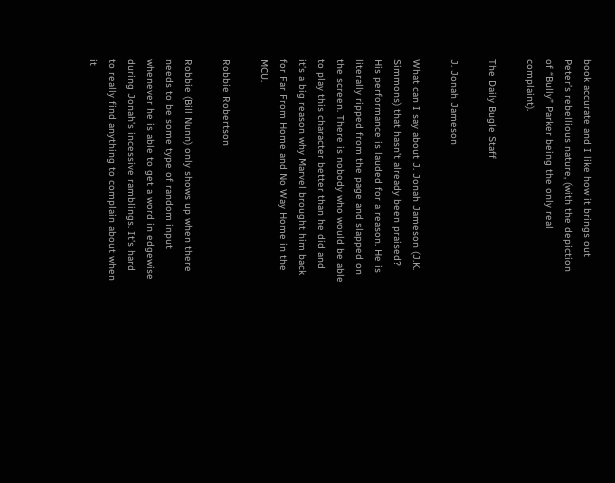book accurate and I like how it brings out Peter’s rebellious nature, (with the depiction of “Bully” Parker being the only real complaint).

The Daily Bugle Staff

J. Jonah Jameson

What can I say about J. Jonah Jameson (J.K. Simmons) that hasn’t already been praised? His performance is lauded for a reason. He is literally ripped from the page and slapped on the screen. There is nobody who would be able to play this character better than he did and it’s a big reason why Marvel brought him back for Far From Home and No Way Home in the MCU.

Robbie Robertson

Robbie (Bill Nunn) only shows up when there needs to be some type of random input whenever he is able to get a word in edgewise during Jonah’s incessive ramblings. It’s hard to really find anything to complain about when it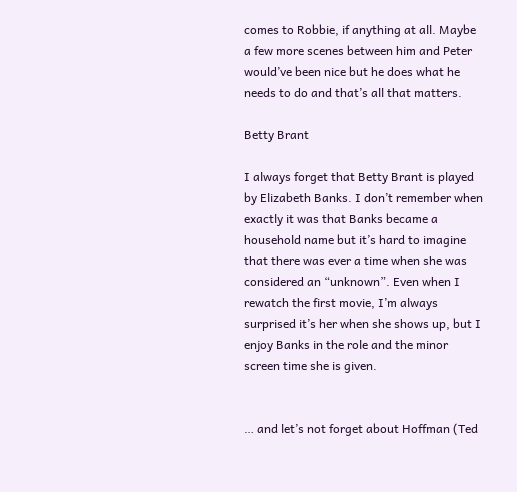comes to Robbie, if anything at all. Maybe a few more scenes between him and Peter would’ve been nice but he does what he needs to do and that’s all that matters.

Betty Brant

I always forget that Betty Brant is played by Elizabeth Banks. I don’t remember when exactly it was that Banks became a household name but it’s hard to imagine that there was ever a time when she was considered an “unknown”. Even when I rewatch the first movie, I’m always surprised it’s her when she shows up, but I enjoy Banks in the role and the minor screen time she is given.


… and let’s not forget about Hoffman (Ted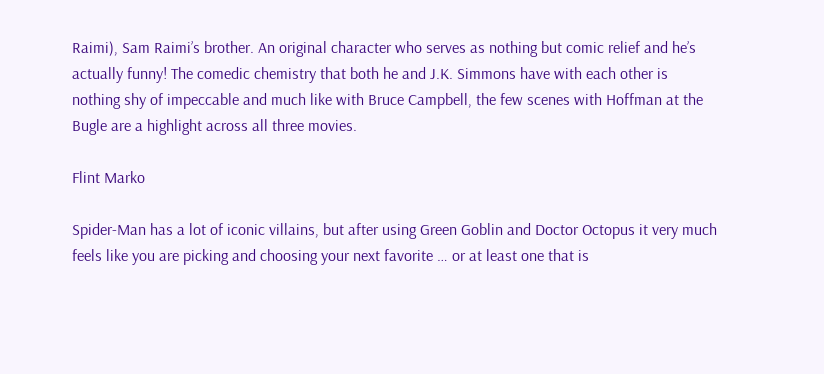Raimi), Sam Raimi’s brother. An original character who serves as nothing but comic relief and he’s actually funny! The comedic chemistry that both he and J.K. Simmons have with each other is nothing shy of impeccable and much like with Bruce Campbell, the few scenes with Hoffman at the Bugle are a highlight across all three movies.

Flint Marko

Spider-Man has a lot of iconic villains, but after using Green Goblin and Doctor Octopus it very much feels like you are picking and choosing your next favorite … or at least one that is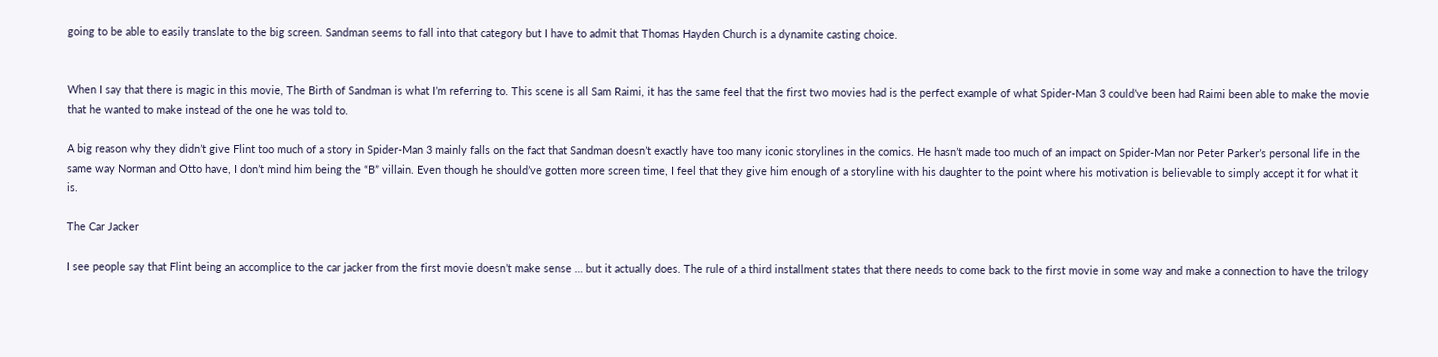going to be able to easily translate to the big screen. Sandman seems to fall into that category but I have to admit that Thomas Hayden Church is a dynamite casting choice.


When I say that there is magic in this movie, The Birth of Sandman is what I’m referring to. This scene is all Sam Raimi, it has the same feel that the first two movies had is the perfect example of what Spider-Man 3 could’ve been had Raimi been able to make the movie that he wanted to make instead of the one he was told to.

A big reason why they didn’t give Flint too much of a story in Spider-Man 3 mainly falls on the fact that Sandman doesn’t exactly have too many iconic storylines in the comics. He hasn’t made too much of an impact on Spider-Man nor Peter Parker’s personal life in the same way Norman and Otto have, I don’t mind him being the “B” villain. Even though he should’ve gotten more screen time, I feel that they give him enough of a storyline with his daughter to the point where his motivation is believable to simply accept it for what it is.

The Car Jacker

I see people say that Flint being an accomplice to the car jacker from the first movie doesn’t make sense … but it actually does. The rule of a third installment states that there needs to come back to the first movie in some way and make a connection to have the trilogy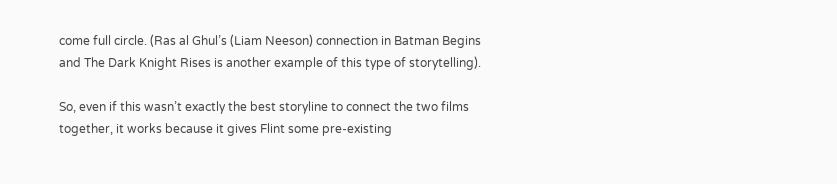come full circle. (Ras al Ghul’s (Liam Neeson) connection in Batman Begins and The Dark Knight Rises is another example of this type of storytelling).

So, even if this wasn’t exactly the best storyline to connect the two films together, it works because it gives Flint some pre-existing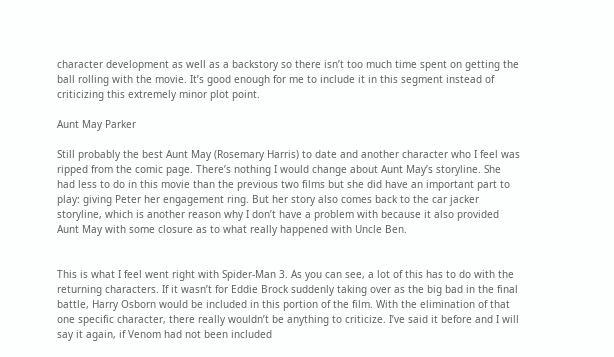character development as well as a backstory so there isn’t too much time spent on getting the ball rolling with the movie. It’s good enough for me to include it in this segment instead of criticizing this extremely minor plot point.

Aunt May Parker

Still probably the best Aunt May (Rosemary Harris) to date and another character who I feel was ripped from the comic page. There’s nothing I would change about Aunt May’s storyline. She had less to do in this movie than the previous two films but she did have an important part to play: giving Peter her engagement ring. But her story also comes back to the car jacker storyline, which is another reason why I don’t have a problem with because it also provided Aunt May with some closure as to what really happened with Uncle Ben.


This is what I feel went right with Spider-Man 3. As you can see, a lot of this has to do with the returning characters. If it wasn’t for Eddie Brock suddenly taking over as the big bad in the final battle, Harry Osborn would be included in this portion of the film. With the elimination of that one specific character, there really wouldn’t be anything to criticize. I’ve said it before and I will say it again, if Venom had not been included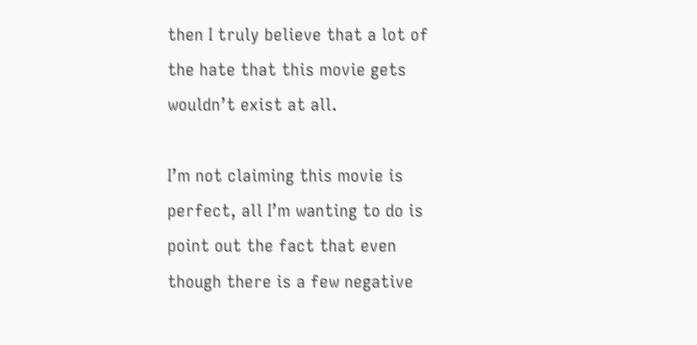then I truly believe that a lot of the hate that this movie gets wouldn’t exist at all.

I’m not claiming this movie is perfect, all I’m wanting to do is point out the fact that even though there is a few negative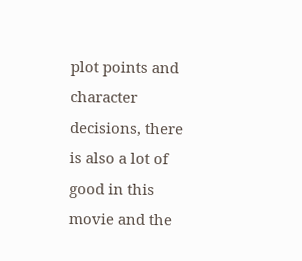plot points and character decisions, there is also a lot of good in this movie and the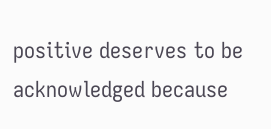positive deserves to be acknowledged because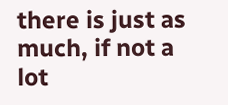there is just as much, if not a lot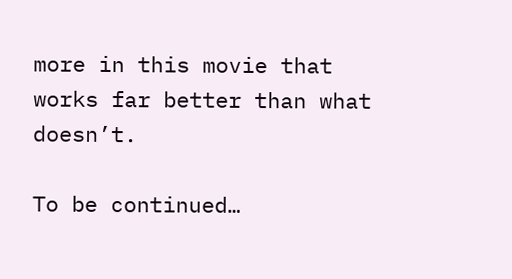more in this movie that works far better than what doesn’t.

To be continued…